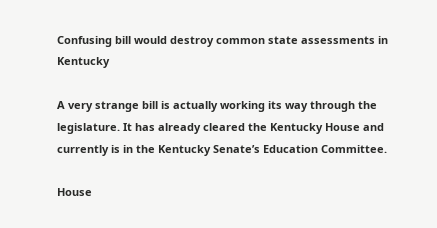Confusing bill would destroy common state assessments in Kentucky

A very strange bill is actually working its way through the legislature. It has already cleared the Kentucky House and currently is in the Kentucky Senate’s Education Committee.

House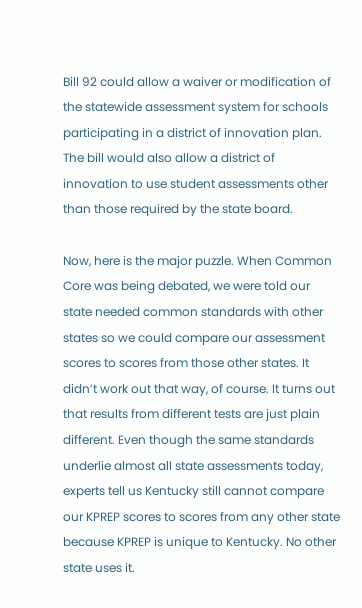Bill 92 could allow a waiver or modification of the statewide assessment system for schools participating in a district of innovation plan. The bill would also allow a district of innovation to use student assessments other than those required by the state board.

Now, here is the major puzzle. When Common Core was being debated, we were told our state needed common standards with other states so we could compare our assessment scores to scores from those other states. It didn’t work out that way, of course. It turns out that results from different tests are just plain different. Even though the same standards underlie almost all state assessments today, experts tell us Kentucky still cannot compare our KPREP scores to scores from any other state because KPREP is unique to Kentucky. No other state uses it.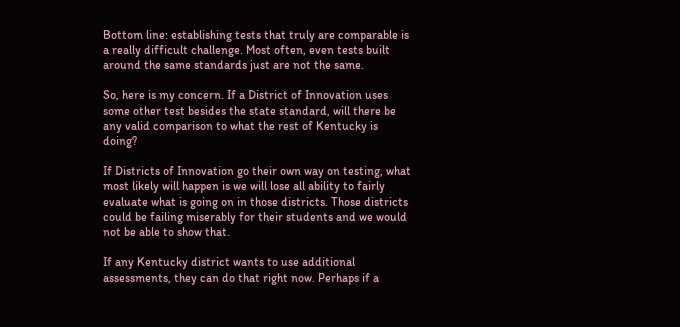Bottom line: establishing tests that truly are comparable is a really difficult challenge. Most often, even tests built around the same standards just are not the same.

So, here is my concern. If a District of Innovation uses some other test besides the state standard, will there be any valid comparison to what the rest of Kentucky is doing?

If Districts of Innovation go their own way on testing, what most likely will happen is we will lose all ability to fairly evaluate what is going on in those districts. Those districts could be failing miserably for their students and we would not be able to show that.

If any Kentucky district wants to use additional assessments, they can do that right now. Perhaps if a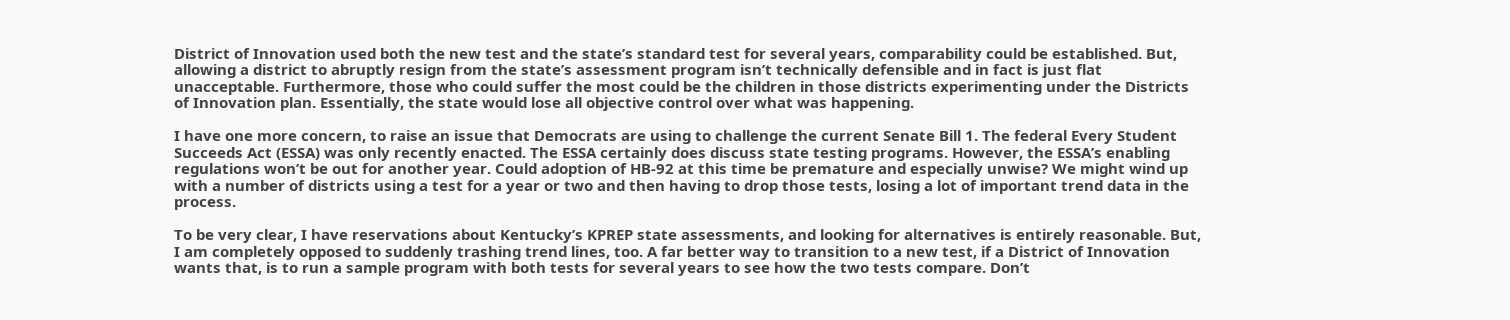District of Innovation used both the new test and the state’s standard test for several years, comparability could be established. But, allowing a district to abruptly resign from the state’s assessment program isn’t technically defensible and in fact is just flat unacceptable. Furthermore, those who could suffer the most could be the children in those districts experimenting under the Districts of Innovation plan. Essentially, the state would lose all objective control over what was happening.

I have one more concern, to raise an issue that Democrats are using to challenge the current Senate Bill 1. The federal Every Student Succeeds Act (ESSA) was only recently enacted. The ESSA certainly does discuss state testing programs. However, the ESSA’s enabling regulations won’t be out for another year. Could adoption of HB-92 at this time be premature and especially unwise? We might wind up with a number of districts using a test for a year or two and then having to drop those tests, losing a lot of important trend data in the process.

To be very clear, I have reservations about Kentucky’s KPREP state assessments, and looking for alternatives is entirely reasonable. But, I am completely opposed to suddenly trashing trend lines, too. A far better way to transition to a new test, if a District of Innovation wants that, is to run a sample program with both tests for several years to see how the two tests compare. Don’t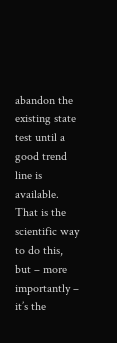abandon the existing state test until a good trend line is available. That is the scientific way to do this, but – more importantly – it’s the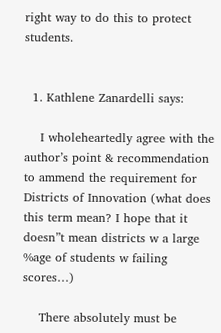right way to do this to protect students.


  1. Kathlene Zanardelli says:

    I wholeheartedly agree with the author’s point & recommendation to ammend the requirement for Districts of Innovation (what does this term mean? I hope that it doesn”t mean districts w a large %age of students w failing scores…)

    There absolutely must be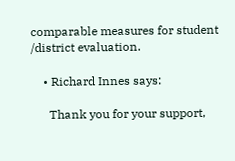comparable measures for student /district evaluation.

    • Richard Innes says:

      Thank you for your support,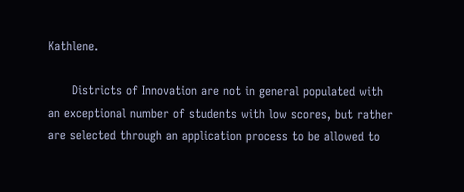Kathlene.

      Districts of Innovation are not in general populated with an exceptional number of students with low scores, but rather are selected through an application process to be allowed to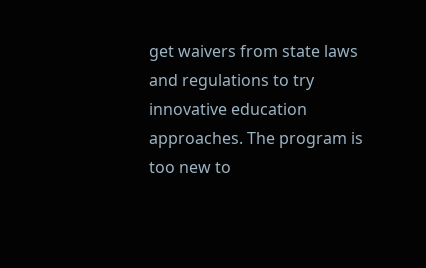get waivers from state laws and regulations to try innovative education approaches. The program is too new to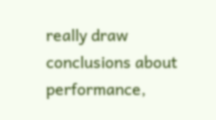really draw conclusions about performance,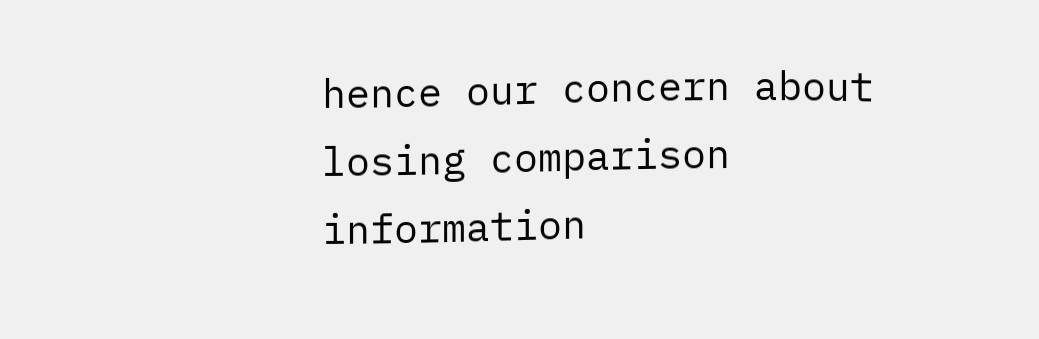hence our concern about losing comparison information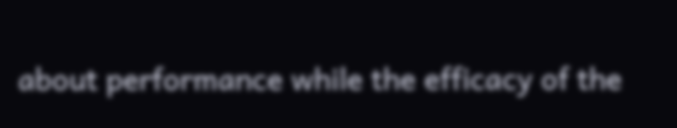about performance while the efficacy of the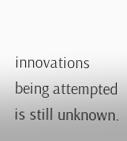innovations being attempted is still unknown.